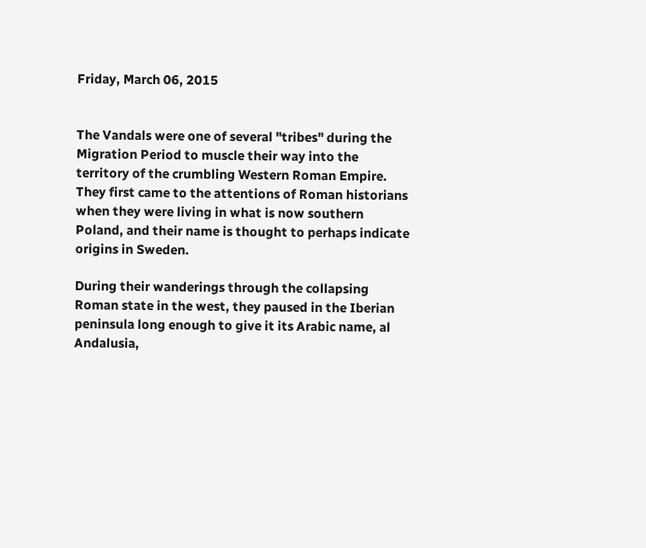Friday, March 06, 2015


The Vandals were one of several "tribes" during the Migration Period to muscle their way into the territory of the crumbling Western Roman Empire. They first came to the attentions of Roman historians when they were living in what is now southern Poland, and their name is thought to perhaps indicate origins in Sweden.

During their wanderings through the collapsing Roman state in the west, they paused in the Iberian peninsula long enough to give it its Arabic name, al Andalusia,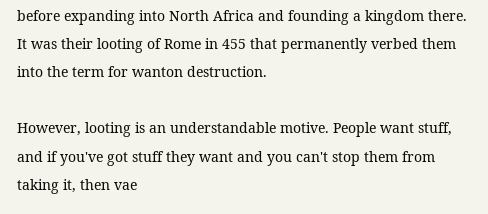before expanding into North Africa and founding a kingdom there. It was their looting of Rome in 455 that permanently verbed them into the term for wanton destruction.

However, looting is an understandable motive. People want stuff, and if you've got stuff they want and you can't stop them from taking it, then vae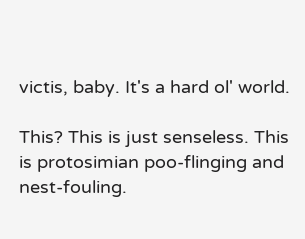victis, baby. It's a hard ol' world.

This? This is just senseless. This is protosimian poo-flinging and nest-fouling.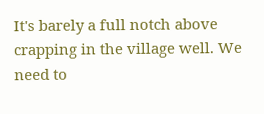It's barely a full notch above crapping in the village well. We need to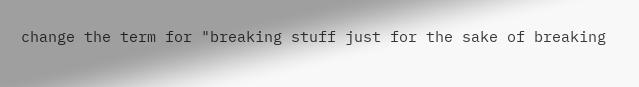change the term for "breaking stuff just for the sake of breaking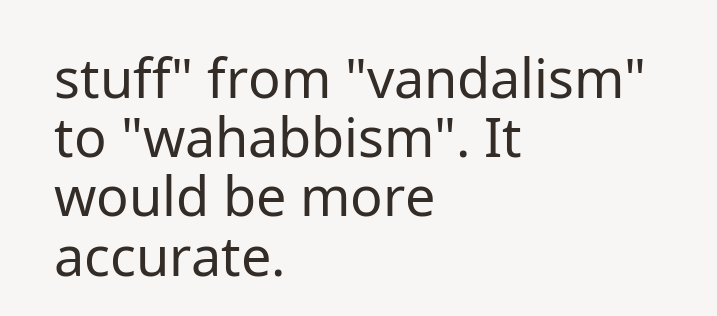stuff" from "vandalism" to "wahabbism". It would be more accurate.